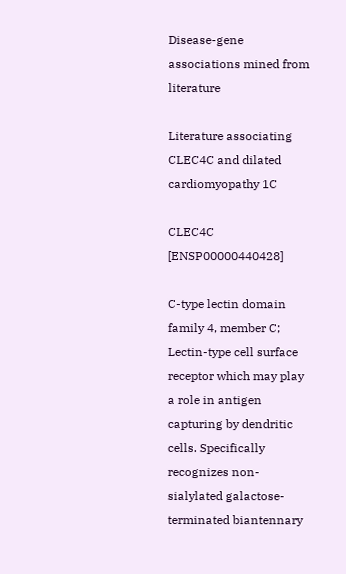Disease-gene associations mined from literature

Literature associating CLEC4C and dilated cardiomyopathy 1C

CLEC4C [ENSP00000440428]

C-type lectin domain family 4, member C; Lectin-type cell surface receptor which may play a role in antigen capturing by dendritic cells. Specifically recognizes non- sialylated galactose-terminated biantennary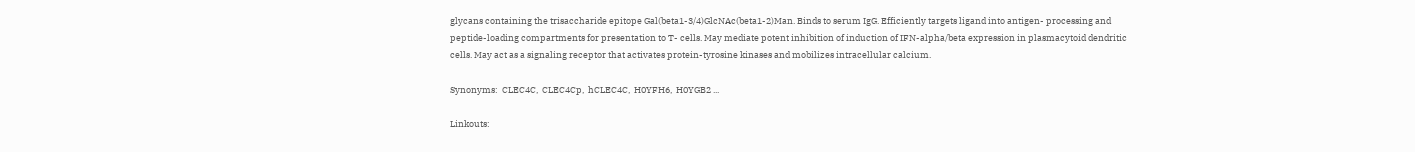glycans containing the trisaccharide epitope Gal(beta1-3/4)GlcNAc(beta1-2)Man. Binds to serum IgG. Efficiently targets ligand into antigen- processing and peptide-loading compartments for presentation to T- cells. May mediate potent inhibition of induction of IFN-alpha/beta expression in plasmacytoid dendritic cells. May act as a signaling receptor that activates protein-tyrosine kinases and mobilizes intracellular calcium.

Synonyms:  CLEC4C,  CLEC4Cp,  hCLEC4C,  H0YFH6,  H0YGB2 ...

Linkouts: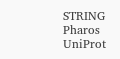STRING  Pharos  UniProt